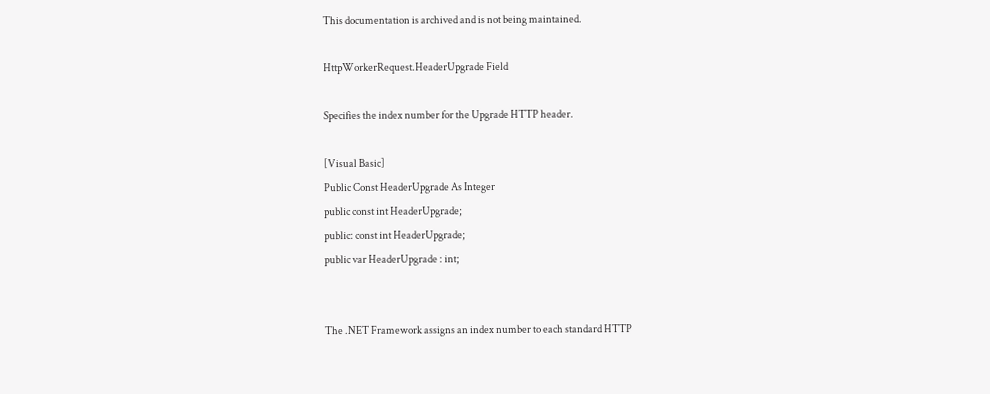This documentation is archived and is not being maintained.

HttpWorkerRequest.HeaderUpgrade Field

Specifies the index number for the Upgrade HTTP header.

[Visual Basic]
Public Const HeaderUpgrade As Integer
public const int HeaderUpgrade;
public: const int HeaderUpgrade;
public var HeaderUpgrade : int;


The .NET Framework assigns an index number to each standard HTTP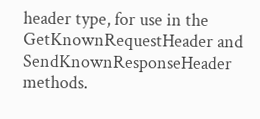header type, for use in the GetKnownRequestHeader and SendKnownResponseHeader methods.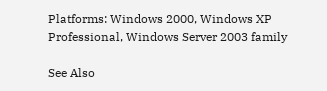Platforms: Windows 2000, Windows XP Professional, Windows Server 2003 family

See Also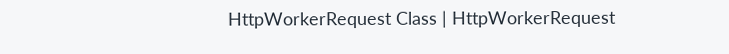HttpWorkerRequest Class | HttpWorkerRequest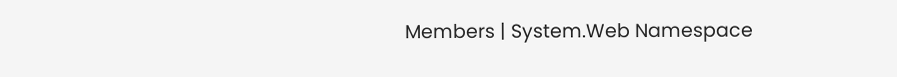Members | System.Web Namespace